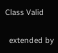Class Valid

  extended by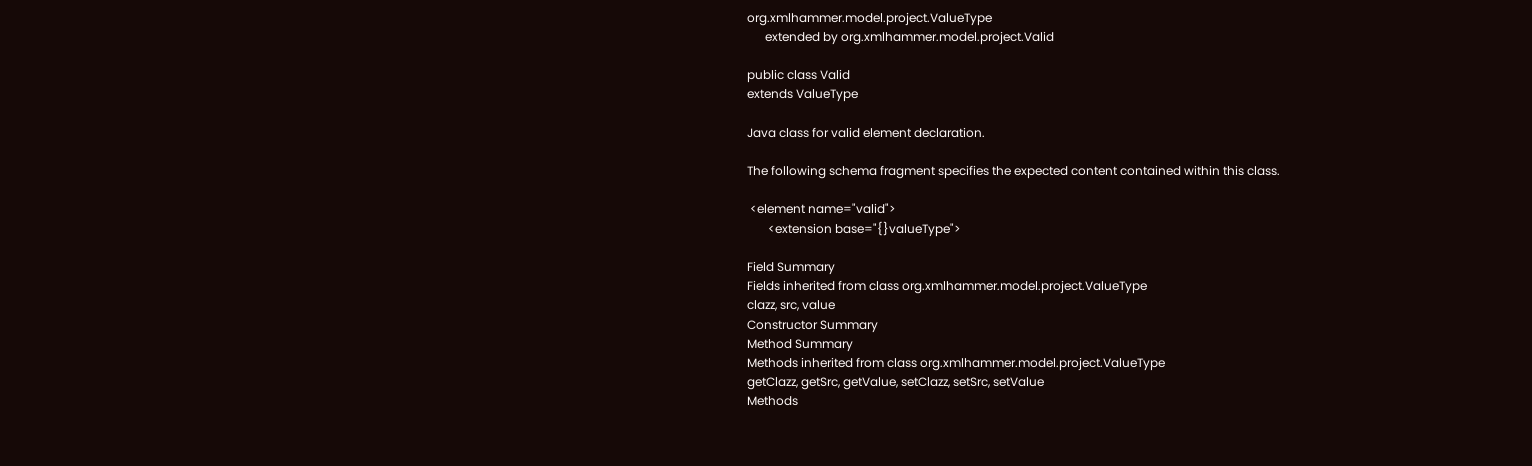org.xmlhammer.model.project.ValueType
      extended by org.xmlhammer.model.project.Valid

public class Valid
extends ValueType

Java class for valid element declaration.

The following schema fragment specifies the expected content contained within this class.

 <element name="valid">
       <extension base="{}valueType">

Field Summary
Fields inherited from class org.xmlhammer.model.project.ValueType
clazz, src, value
Constructor Summary
Method Summary
Methods inherited from class org.xmlhammer.model.project.ValueType
getClazz, getSrc, getValue, setClazz, setSrc, setValue
Methods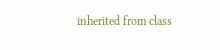inherited from class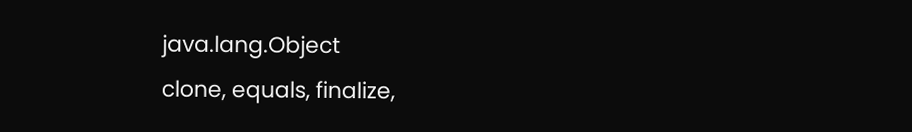java.lang.Object
clone, equals, finalize,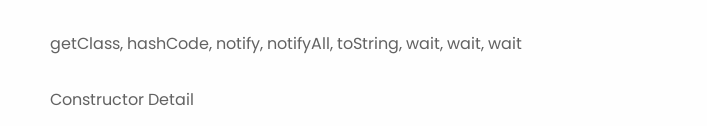getClass, hashCode, notify, notifyAll, toString, wait, wait, wait

Constructor Detail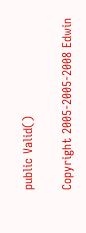public Valid()

Copyright 2005-2005-2008 Edwin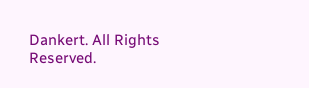Dankert. All Rights Reserved.